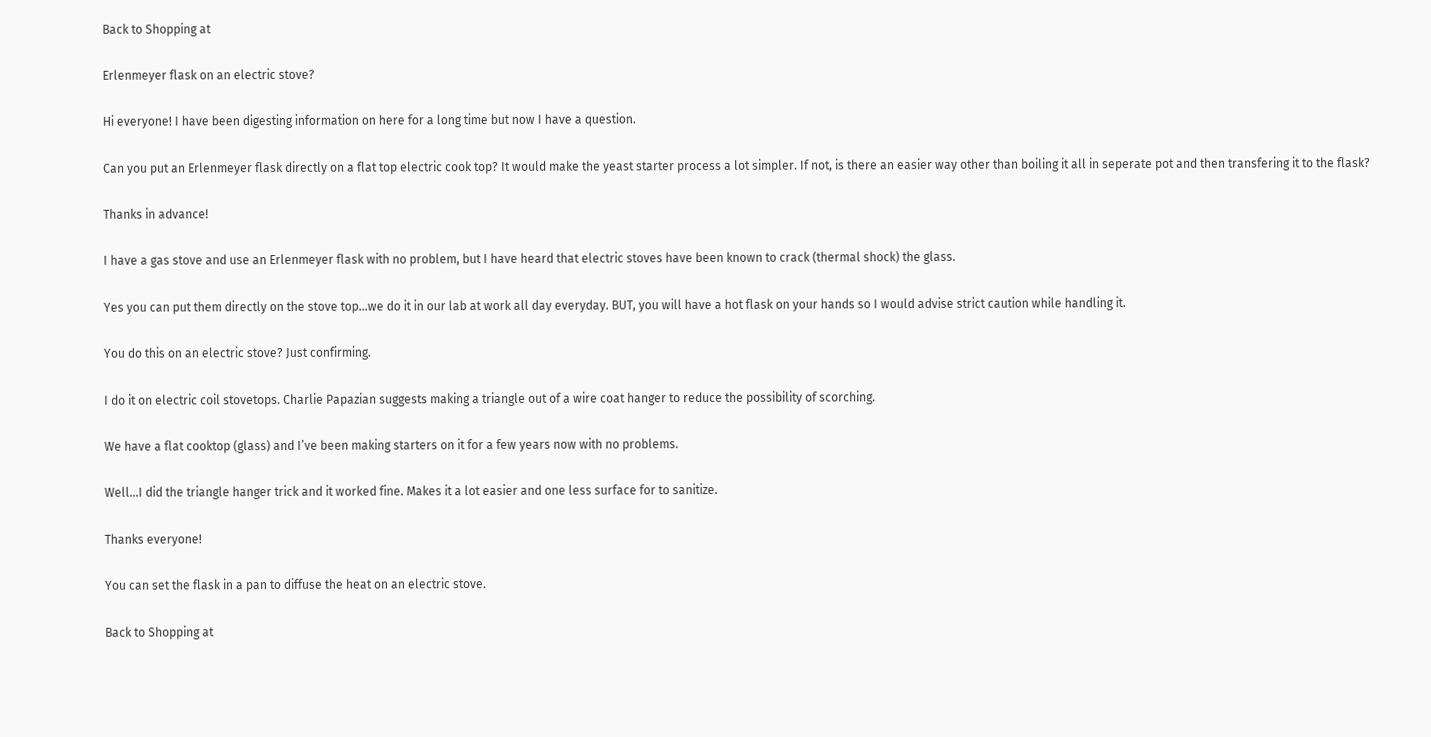Back to Shopping at

Erlenmeyer flask on an electric stove?

Hi everyone! I have been digesting information on here for a long time but now I have a question.

Can you put an Erlenmeyer flask directly on a flat top electric cook top? It would make the yeast starter process a lot simpler. If not, is there an easier way other than boiling it all in seperate pot and then transfering it to the flask?

Thanks in advance!

I have a gas stove and use an Erlenmeyer flask with no problem, but I have heard that electric stoves have been known to crack (thermal shock) the glass.

Yes you can put them directly on the stove top…we do it in our lab at work all day everyday. BUT, you will have a hot flask on your hands so I would advise strict caution while handling it.

You do this on an electric stove? Just confirming.

I do it on electric coil stovetops. Charlie Papazian suggests making a triangle out of a wire coat hanger to reduce the possibility of scorching.

We have a flat cooktop (glass) and I’ve been making starters on it for a few years now with no problems.

Well…I did the triangle hanger trick and it worked fine. Makes it a lot easier and one less surface for to sanitize.

Thanks everyone!

You can set the flask in a pan to diffuse the heat on an electric stove.

Back to Shopping at